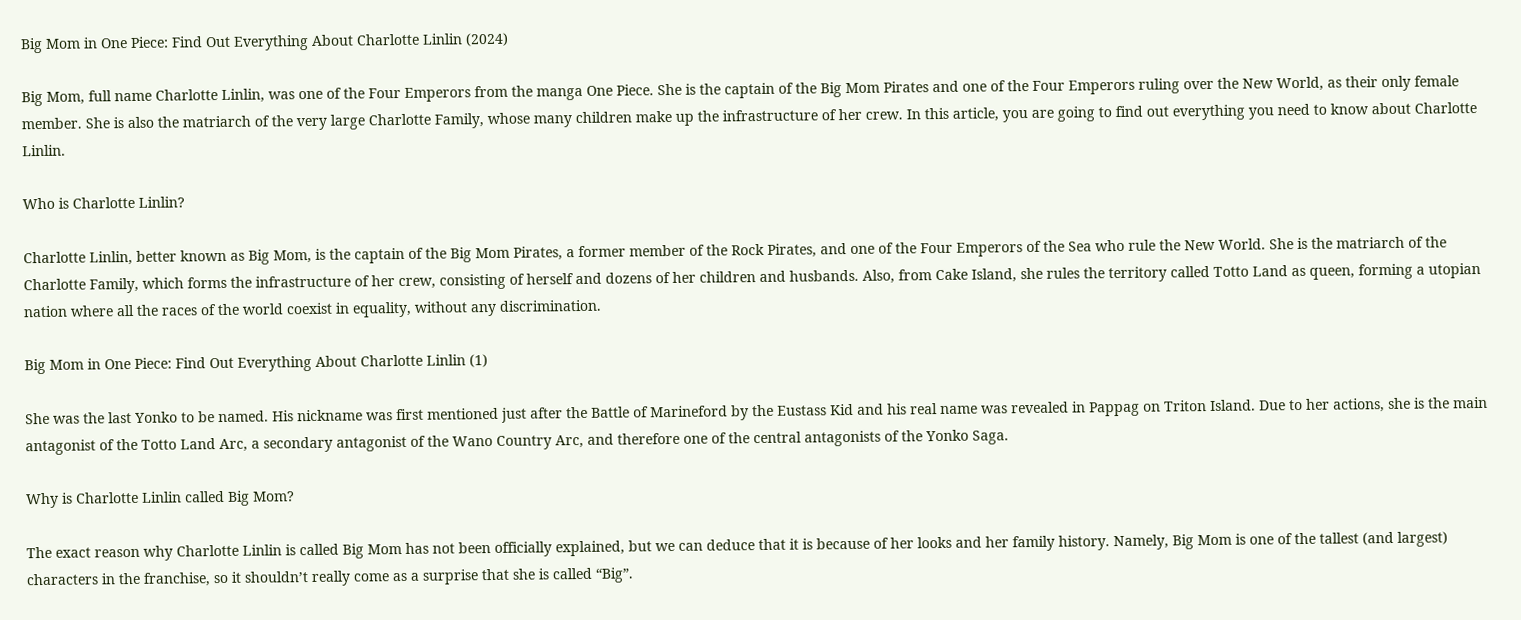Big Mom in One Piece: Find Out Everything About Charlotte Linlin (2024)

Big Mom, full name Charlotte Linlin, was one of the Four Emperors from the manga One Piece. She is the captain of the Big Mom Pirates and one of the Four Emperors ruling over the New World, as their only female member. She is also the matriarch of the very large Charlotte Family, whose many children make up the infrastructure of her crew. In this article, you are going to find out everything you need to know about Charlotte Linlin.

Who is Charlotte Linlin?

Charlotte Linlin, better known as Big Mom, is the captain of the Big Mom Pirates, a former member of the Rock Pirates, and one of the Four Emperors of the Sea who rule the New World. She is the matriarch of the Charlotte Family, which forms the infrastructure of her crew, consisting of herself and dozens of her children and husbands. Also, from Cake Island, she rules the territory called Totto Land as queen, forming a utopian nation where all the races of the world coexist in equality, without any discrimination.

Big Mom in One Piece: Find Out Everything About Charlotte Linlin (1)

She was the last Yonko to be named. His nickname was first mentioned just after the Battle of Marineford by the Eustass Kid and his real name was revealed in Pappag on Triton Island. Due to her actions, she is the main antagonist of the Totto Land Arc, a secondary antagonist of the Wano Country Arc, and therefore one of the central antagonists of the Yonko Saga.

Why is Charlotte Linlin called Big Mom?

The exact reason why Charlotte Linlin is called Big Mom has not been officially explained, but we can deduce that it is because of her looks and her family history. Namely, Big Mom is one of the tallest (and largest) characters in the franchise, so it shouldn’t really come as a surprise that she is called “Big”.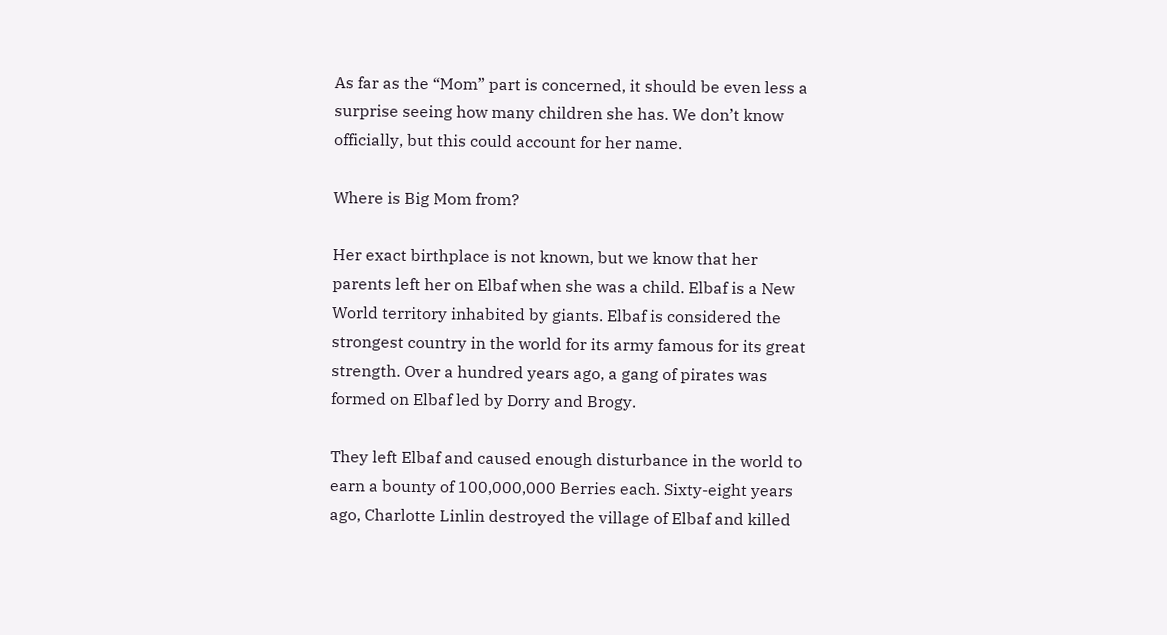As far as the “Mom” part is concerned, it should be even less a surprise seeing how many children she has. We don’t know officially, but this could account for her name.

Where is Big Mom from?

Her exact birthplace is not known, but we know that her parents left her on Elbaf when she was a child. Elbaf is a New World territory inhabited by giants. Elbaf is considered the strongest country in the world for its army famous for its great strength. Over a hundred years ago, a gang of pirates was formed on Elbaf led by Dorry and Brogy.

They left Elbaf and caused enough disturbance in the world to earn a bounty of 100,000,000 Berries each. Sixty-eight years ago, Charlotte Linlin destroyed the village of Elbaf and killed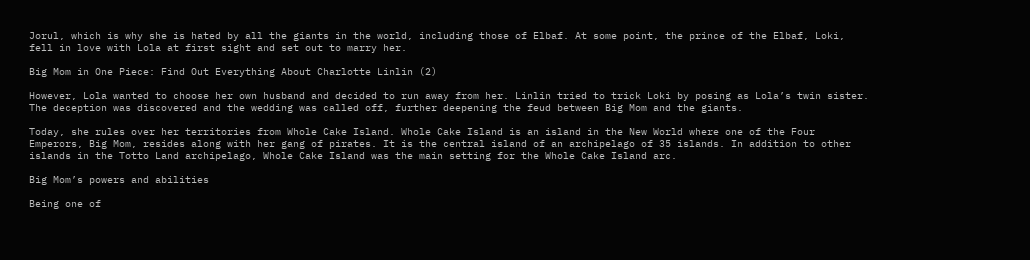Jorul, which is why she is hated by all the giants in the world, including those of Elbaf. At some point, the prince of the Elbaf, Loki, fell in love with Lola at first sight and set out to marry her.

Big Mom in One Piece: Find Out Everything About Charlotte Linlin (2)

However, Lola wanted to choose her own husband and decided to run away from her. Linlin tried to trick Loki by posing as Lola’s twin sister. The deception was discovered and the wedding was called off, further deepening the feud between Big Mom and the giants.

Today, she rules over her territories from Whole Cake Island. Whole Cake Island is an island in the New World where one of the Four Emperors, Big Mom, resides along with her gang of pirates. It is the central island of an archipelago of 35 islands. In addition to other islands in the Totto Land archipelago, Whole Cake Island was the main setting for the Whole Cake Island arc.

Big Mom’s powers and abilities

Being one of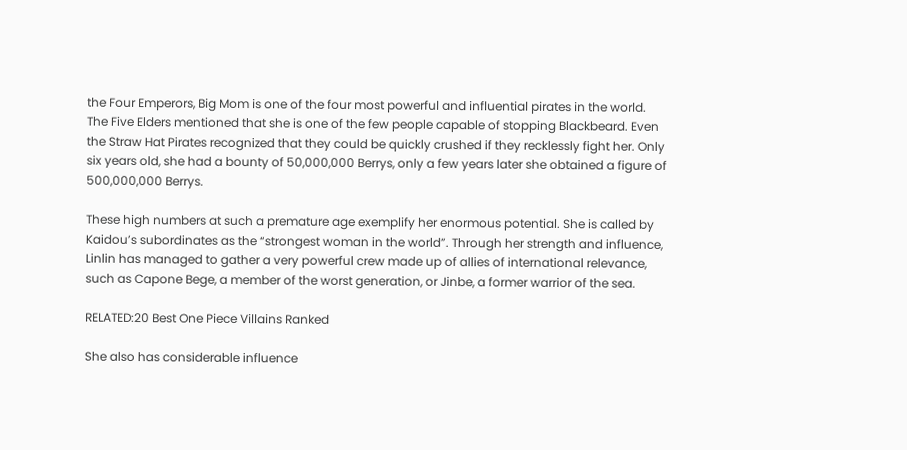the Four Emperors, Big Mom is one of the four most powerful and influential pirates in the world. The Five Elders mentioned that she is one of the few people capable of stopping Blackbeard. Even the Straw Hat Pirates recognized that they could be quickly crushed if they recklessly fight her. Only six years old, she had a bounty of 50,000,000 Berrys, only a few years later she obtained a figure of 500,000,000 Berrys.

These high numbers at such a premature age exemplify her enormous potential. She is called by Kaidou’s subordinates as the “strongest woman in the world”. Through her strength and influence, Linlin has managed to gather a very powerful crew made up of allies of international relevance, such as Capone Bege, a member of the worst generation, or Jinbe, a former warrior of the sea.

RELATED:20 Best One Piece Villains Ranked

She also has considerable influence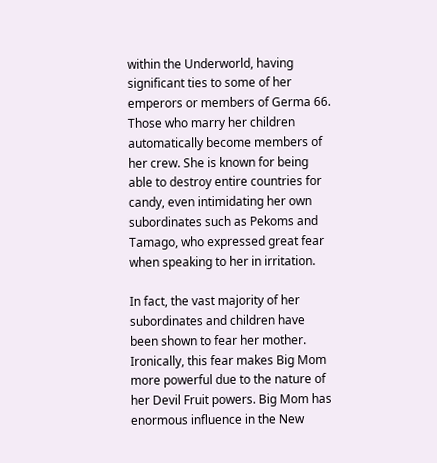within the Underworld, having significant ties to some of her emperors or members of Germa 66. Those who marry her children automatically become members of her crew. She is known for being able to destroy entire countries for candy, even intimidating her own subordinates such as Pekoms and Tamago, who expressed great fear when speaking to her in irritation.

In fact, the vast majority of her subordinates and children have been shown to fear her mother. Ironically, this fear makes Big Mom more powerful due to the nature of her Devil Fruit powers. Big Mom has enormous influence in the New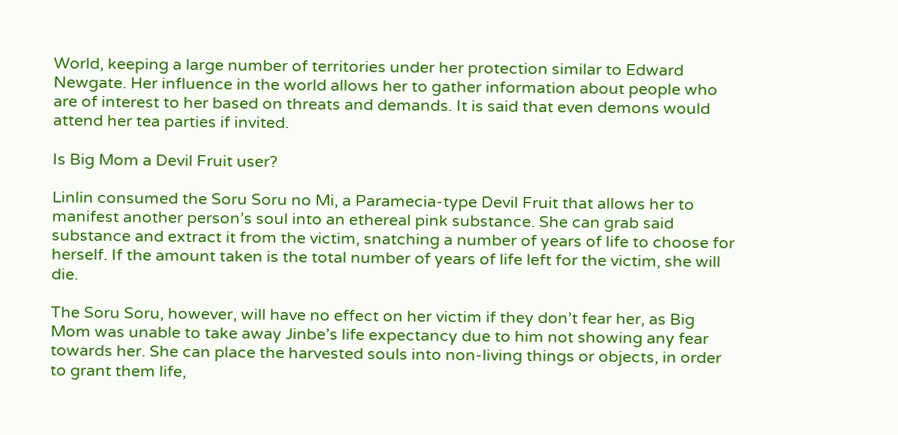World, keeping a large number of territories under her protection similar to Edward Newgate. Her influence in the world allows her to gather information about people who are of interest to her based on threats and demands. It is said that even demons would attend her tea parties if invited.

Is Big Mom a Devil Fruit user?

Linlin consumed the Soru Soru no Mi, a Paramecia-type Devil Fruit that allows her to manifest another person’s soul into an ethereal pink substance. She can grab said substance and extract it from the victim, snatching a number of years of life to choose for herself. If the amount taken is the total number of years of life left for the victim, she will die.

The Soru Soru, however, will have no effect on her victim if they don’t fear her, as Big Mom was unable to take away Jinbe’s life expectancy due to him not showing any fear towards her. She can place the harvested souls into non-living things or objects, in order to grant them life,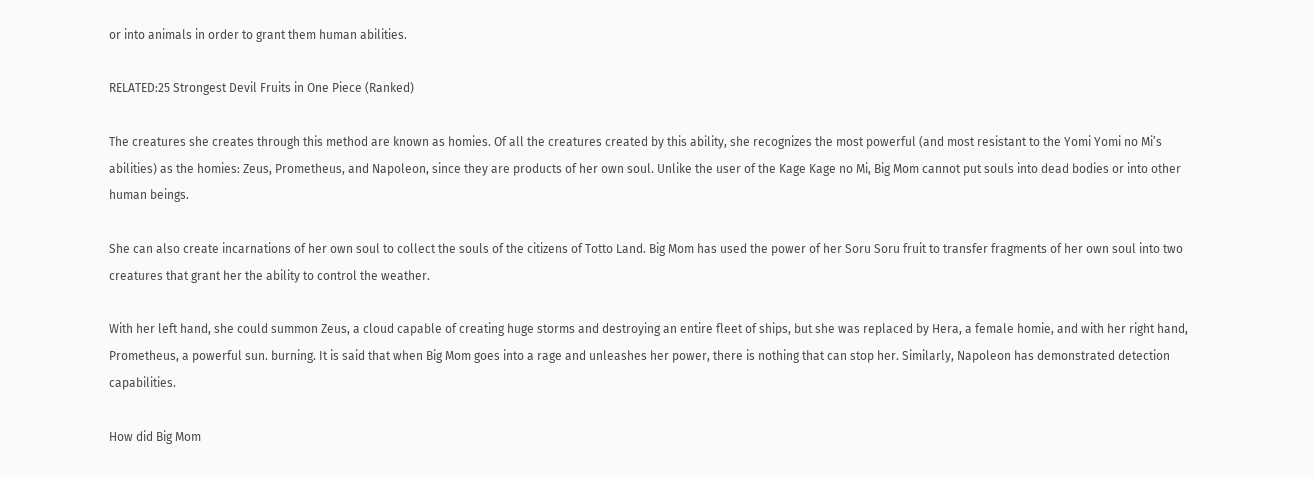or into animals in order to grant them human abilities.

RELATED:25 Strongest Devil Fruits in One Piece (Ranked)

The creatures she creates through this method are known as homies. Of all the creatures created by this ability, she recognizes the most powerful (and most resistant to the Yomi Yomi no Mi’s abilities) as the homies: Zeus, Prometheus, and Napoleon, since they are products of her own soul. Unlike the user of the Kage Kage no Mi, Big Mom cannot put souls into dead bodies or into other human beings.

She can also create incarnations of her own soul to collect the souls of the citizens of Totto Land. Big Mom has used the power of her Soru Soru fruit to transfer fragments of her own soul into two creatures that grant her the ability to control the weather.

With her left hand, she could summon Zeus, a cloud capable of creating huge storms and destroying an entire fleet of ships, but she was replaced by Hera, a female homie, and with her right hand, Prometheus, a powerful sun. burning. It is said that when Big Mom goes into a rage and unleashes her power, there is nothing that can stop her. Similarly, Napoleon has demonstrated detection capabilities.

How did Big Mom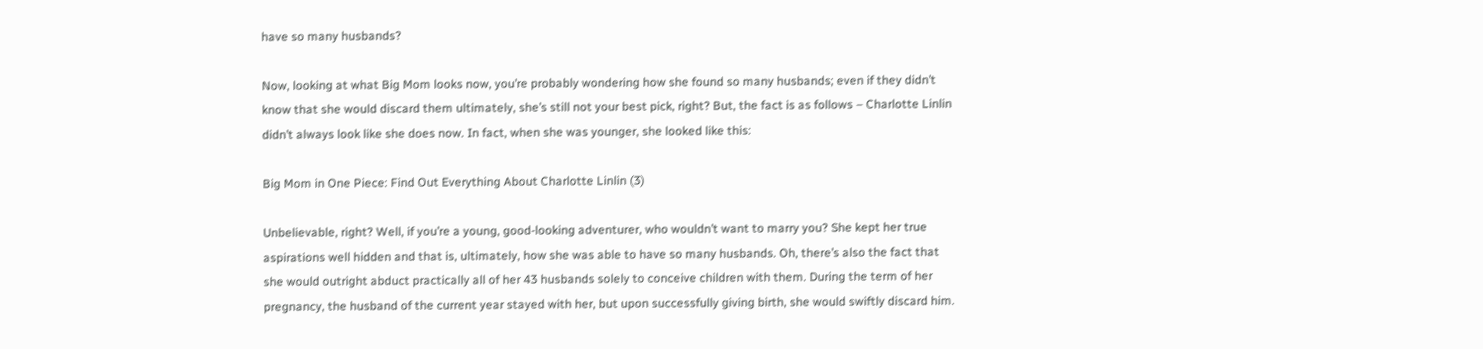have so many husbands?

Now, looking at what Big Mom looks now, you’re probably wondering how she found so many husbands; even if they didn’t know that she would discard them ultimately, she’s still not your best pick, right? But, the fact is as follows – Charlotte Linlin didn’t always look like she does now. In fact, when she was younger, she looked like this:

Big Mom in One Piece: Find Out Everything About Charlotte Linlin (3)

Unbelievable, right? Well, if you’re a young, good-looking adventurer, who wouldn’t want to marry you? She kept her true aspirations well hidden and that is, ultimately, how she was able to have so many husbands. Oh, there’s also the fact that she would outright abduct practically all of her 43 husbands solely to conceive children with them. During the term of her pregnancy, the husband of the current year stayed with her, but upon successfully giving birth, she would swiftly discard him.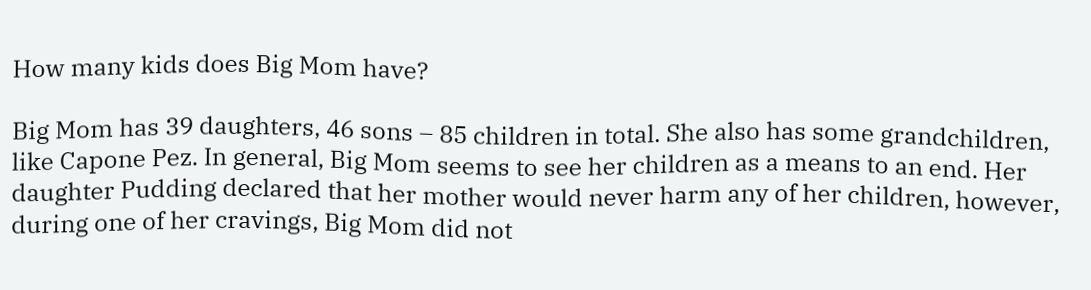How many kids does Big Mom have?

Big Mom has 39 daughters, 46 sons – 85 children in total. She also has some grandchildren, like Capone Pez. In general, Big Mom seems to see her children as a means to an end. Her daughter Pudding declared that her mother would never harm any of her children, however, during one of her cravings, Big Mom did not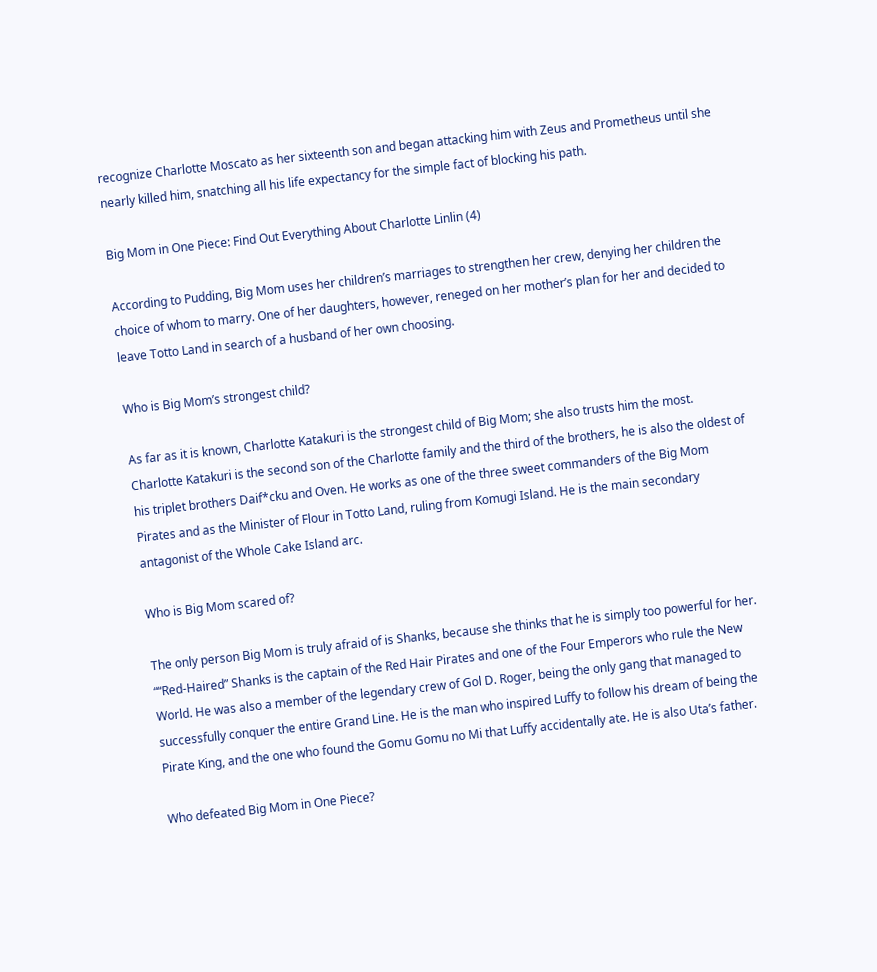recognize Charlotte Moscato as her sixteenth son and began attacking him with Zeus and Prometheus until she nearly killed him, snatching all his life expectancy for the simple fact of blocking his path.

Big Mom in One Piece: Find Out Everything About Charlotte Linlin (4)

According to Pudding, Big Mom uses her children’s marriages to strengthen her crew, denying her children the choice of whom to marry. One of her daughters, however, reneged on her mother’s plan for her and decided to leave Totto Land in search of a husband of her own choosing.

Who is Big Mom’s strongest child?

As far as it is known, Charlotte Katakuri is the strongest child of Big Mom; she also trusts him the most. Charlotte Katakuri is the second son of the Charlotte family and the third of the brothers, he is also the oldest of his triplet brothers Daif*cku and Oven. He works as one of the three sweet commanders of the Big Mom Pirates and as the Minister of Flour in Totto Land, ruling from Komugi Island. He is the main secondary antagonist of the Whole Cake Island arc.

Who is Big Mom scared of?

The only person Big Mom is truly afraid of is Shanks, because she thinks that he is simply too powerful for her. ““Red-Haired” Shanks is the captain of the Red Hair Pirates and one of the Four Emperors who rule the New World. He was also a member of the legendary crew of Gol D. Roger, being the only gang that managed to successfully conquer the entire Grand Line. He is the man who inspired Luffy to follow his dream of being the Pirate King, and the one who found the Gomu Gomu no Mi that Luffy accidentally ate. He is also Uta’s father.

Who defeated Big Mom in One Piece?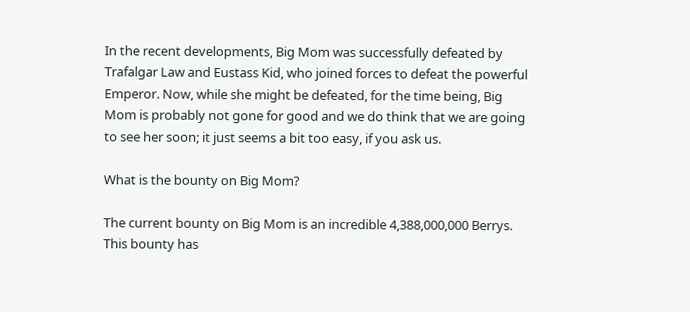In the recent developments, Big Mom was successfully defeated by Trafalgar Law and Eustass Kid, who joined forces to defeat the powerful Emperor. Now, while she might be defeated, for the time being, Big Mom is probably not gone for good and we do think that we are going to see her soon; it just seems a bit too easy, if you ask us.

What is the bounty on Big Mom?

The current bounty on Big Mom is an incredible 4,388,000,000 Berrys. This bounty has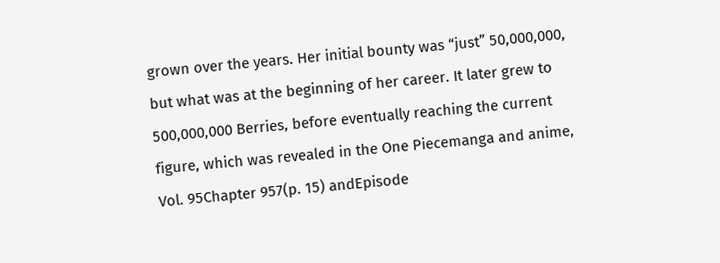grown over the years. Her initial bounty was “just” 50,000,000, but what was at the beginning of her career. It later grew to 500,000,000 Berries, before eventually reaching the current figure, which was revealed in the One Piecemanga and anime, Vol. 95Chapter 957(p. 15) andEpisode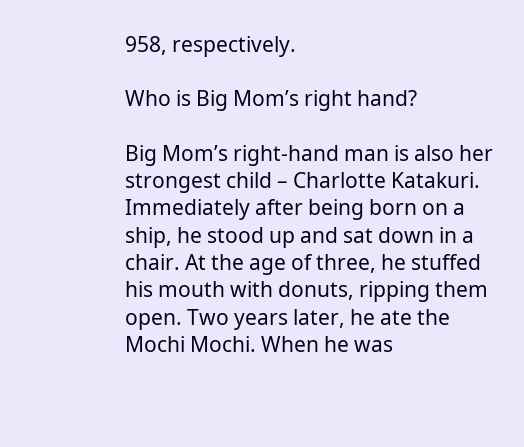958, respectively.

Who is Big Mom’s right hand?

Big Mom’s right-hand man is also her strongest child – Charlotte Katakuri. Immediately after being born on a ship, he stood up and sat down in a chair. At the age of three, he stuffed his mouth with donuts, ripping them open. Two years later, he ate the Mochi Mochi. When he was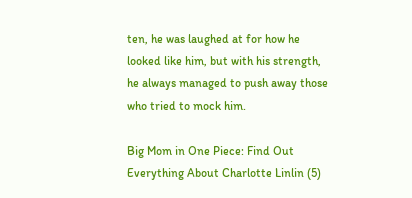ten, he was laughed at for how he looked like him, but with his strength, he always managed to push away those who tried to mock him.

Big Mom in One Piece: Find Out Everything About Charlotte Linlin (5)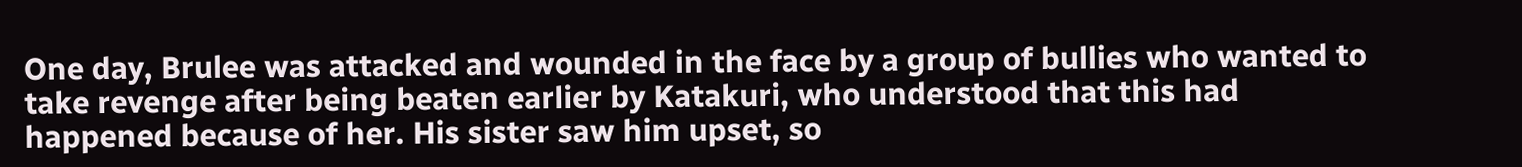One day, Brulee was attacked and wounded in the face by a group of bullies who wanted to take revenge after being beaten earlier by Katakuri, who understood that this had happened because of her. His sister saw him upset, so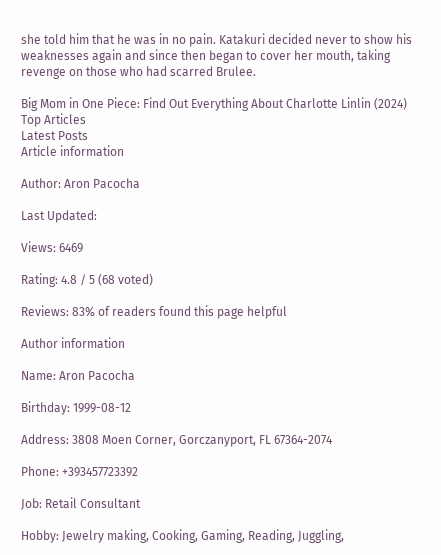she told him that he was in no pain. Katakuri decided never to show his weaknesses again and since then began to cover her mouth, taking revenge on those who had scarred Brulee.

Big Mom in One Piece: Find Out Everything About Charlotte Linlin (2024)
Top Articles
Latest Posts
Article information

Author: Aron Pacocha

Last Updated:

Views: 6469

Rating: 4.8 / 5 (68 voted)

Reviews: 83% of readers found this page helpful

Author information

Name: Aron Pacocha

Birthday: 1999-08-12

Address: 3808 Moen Corner, Gorczanyport, FL 67364-2074

Phone: +393457723392

Job: Retail Consultant

Hobby: Jewelry making, Cooking, Gaming, Reading, Juggling,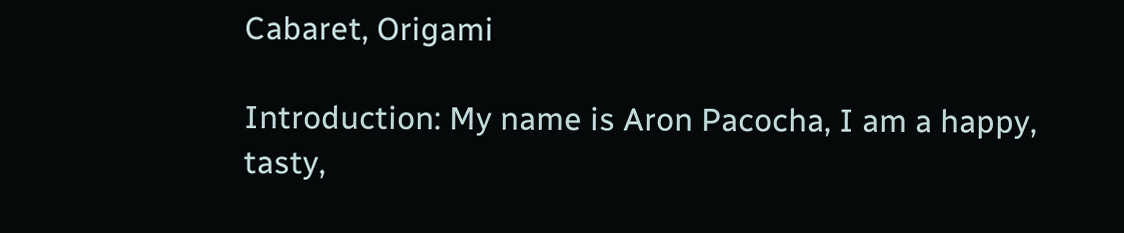Cabaret, Origami

Introduction: My name is Aron Pacocha, I am a happy, tasty,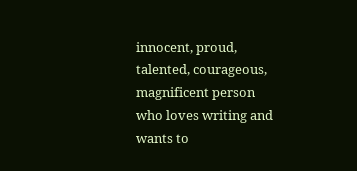innocent, proud, talented, courageous, magnificent person who loves writing and wants to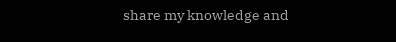share my knowledge and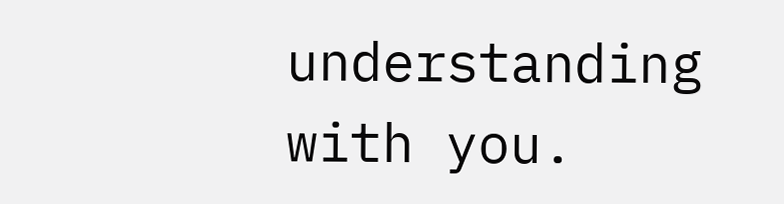understanding with you.